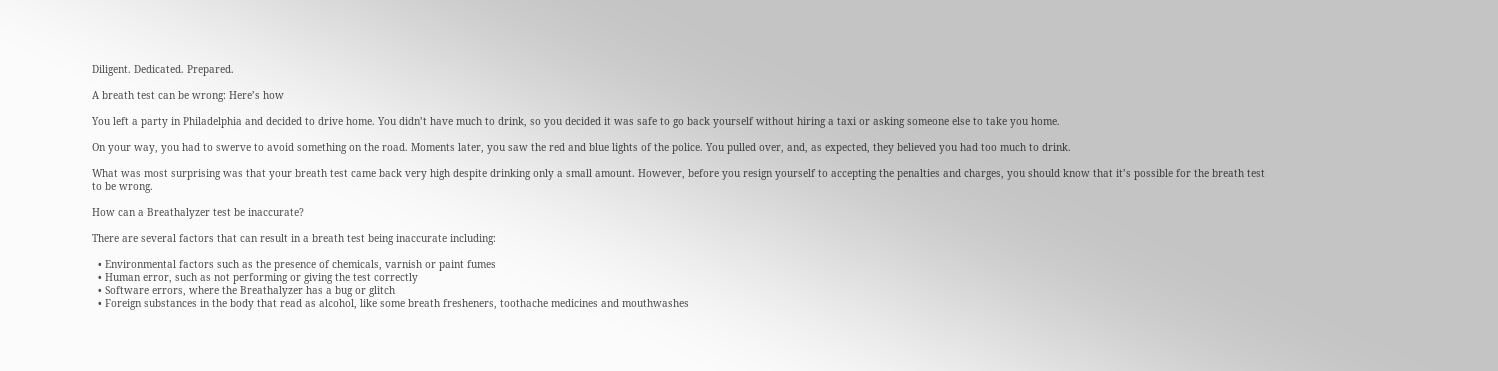Diligent. Dedicated. Prepared.

A breath test can be wrong: Here’s how

You left a party in Philadelphia and decided to drive home. You didn’t have much to drink, so you decided it was safe to go back yourself without hiring a taxi or asking someone else to take you home.

On your way, you had to swerve to avoid something on the road. Moments later, you saw the red and blue lights of the police. You pulled over, and, as expected, they believed you had too much to drink.

What was most surprising was that your breath test came back very high despite drinking only a small amount. However, before you resign yourself to accepting the penalties and charges, you should know that it’s possible for the breath test to be wrong.

How can a Breathalyzer test be inaccurate?

There are several factors that can result in a breath test being inaccurate including:

  • Environmental factors such as the presence of chemicals, varnish or paint fumes
  • Human error, such as not performing or giving the test correctly
  • Software errors, where the Breathalyzer has a bug or glitch
  • Foreign substances in the body that read as alcohol, like some breath fresheners, toothache medicines and mouthwashes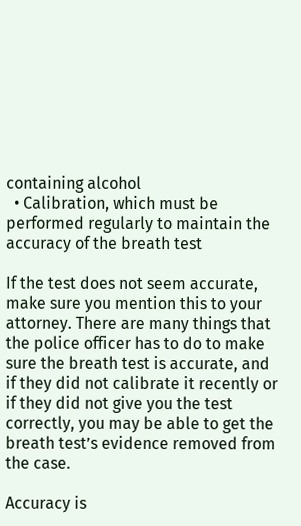containing alcohol
  • Calibration, which must be performed regularly to maintain the accuracy of the breath test

If the test does not seem accurate, make sure you mention this to your attorney. There are many things that the police officer has to do to make sure the breath test is accurate, and if they did not calibrate it recently or if they did not give you the test correctly, you may be able to get the breath test’s evidence removed from the case.

Accuracy is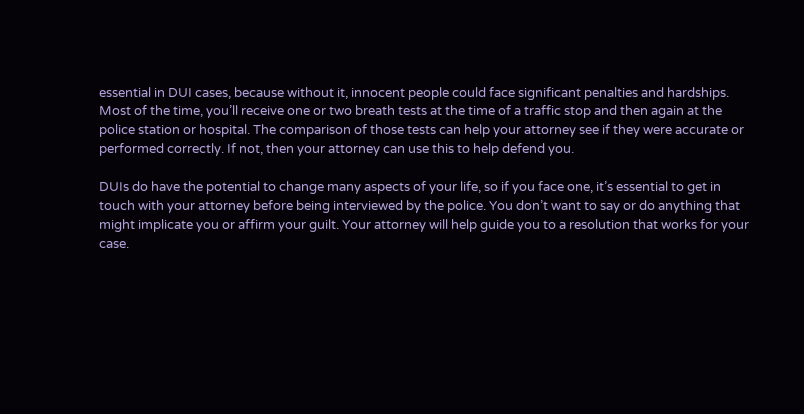essential in DUI cases, because without it, innocent people could face significant penalties and hardships. Most of the time, you’ll receive one or two breath tests at the time of a traffic stop and then again at the police station or hospital. The comparison of those tests can help your attorney see if they were accurate or performed correctly. If not, then your attorney can use this to help defend you.

DUIs do have the potential to change many aspects of your life, so if you face one, it’s essential to get in touch with your attorney before being interviewed by the police. You don’t want to say or do anything that might implicate you or affirm your guilt. Your attorney will help guide you to a resolution that works for your case.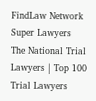FindLaw Network
Super Lawyers
The National Trial Lawyers | Top 100 Trial Lawyers